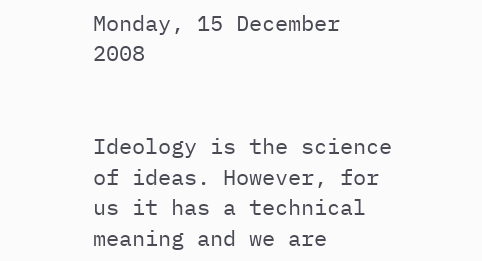Monday, 15 December 2008


Ideology is the science of ideas. However, for us it has a technical meaning and we are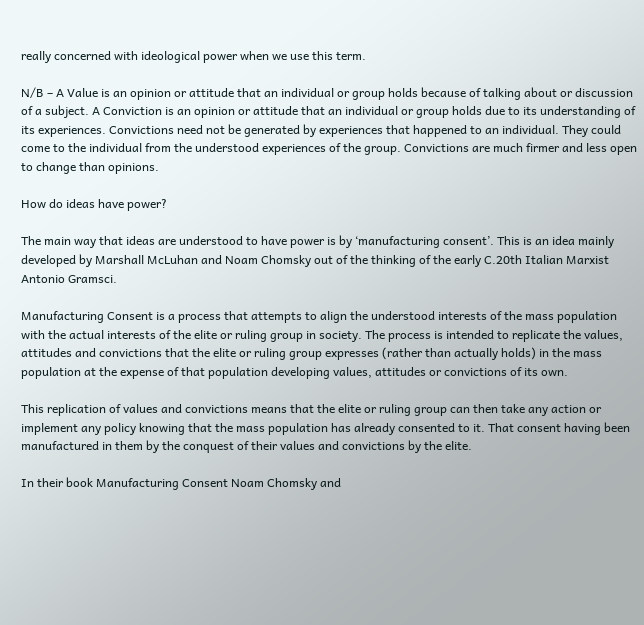really concerned with ideological power when we use this term.

N/B – A Value is an opinion or attitude that an individual or group holds because of talking about or discussion of a subject. A Conviction is an opinion or attitude that an individual or group holds due to its understanding of its experiences. Convictions need not be generated by experiences that happened to an individual. They could come to the individual from the understood experiences of the group. Convictions are much firmer and less open to change than opinions.

How do ideas have power?

The main way that ideas are understood to have power is by ‘manufacturing consent’. This is an idea mainly developed by Marshall McLuhan and Noam Chomsky out of the thinking of the early C.20th Italian Marxist Antonio Gramsci.

Manufacturing Consent is a process that attempts to align the understood interests of the mass population with the actual interests of the elite or ruling group in society. The process is intended to replicate the values, attitudes and convictions that the elite or ruling group expresses (rather than actually holds) in the mass population at the expense of that population developing values, attitudes or convictions of its own.

This replication of values and convictions means that the elite or ruling group can then take any action or implement any policy knowing that the mass population has already consented to it. That consent having been manufactured in them by the conquest of their values and convictions by the elite.

In their book Manufacturing Consent Noam Chomsky and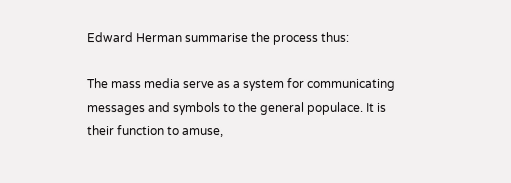Edward Herman summarise the process thus:

The mass media serve as a system for communicating messages and symbols to the general populace. It is their function to amuse,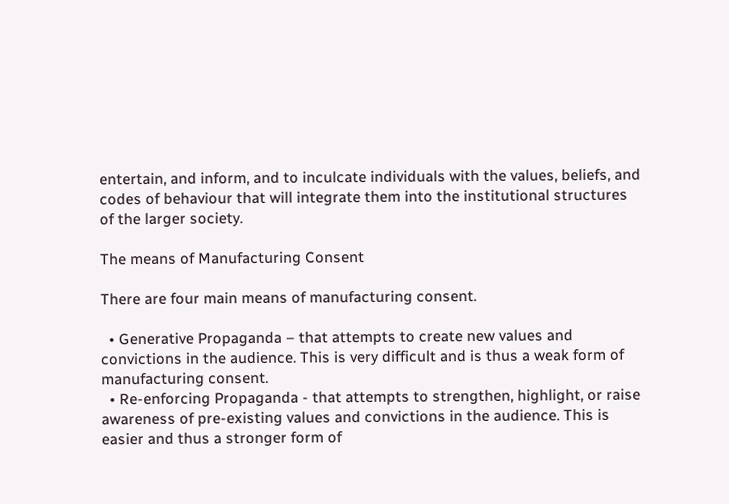entertain, and inform, and to inculcate individuals with the values, beliefs, and codes of behaviour that will integrate them into the institutional structures of the larger society.

The means of Manufacturing Consent

There are four main means of manufacturing consent.

  • Generative Propaganda – that attempts to create new values and convictions in the audience. This is very difficult and is thus a weak form of manufacturing consent.
  • Re-enforcing Propaganda - that attempts to strengthen, highlight, or raise awareness of pre-existing values and convictions in the audience. This is easier and thus a stronger form of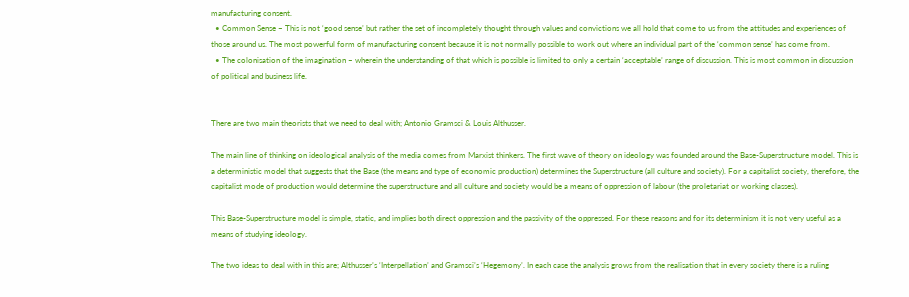manufacturing consent.
  • Common Sense – This is not ‘good sense’ but rather the set of incompletely thought through values and convictions we all hold that come to us from the attitudes and experiences of those around us. The most powerful form of manufacturing consent because it is not normally possible to work out where an individual part of the ‘common sense’ has come from.
  • The colonisation of the imagination – wherein the understanding of that which is possible is limited to only a certain ‘acceptable’ range of discussion. This is most common in discussion of political and business life.


There are two main theorists that we need to deal with; Antonio Gramsci & Louis Althusser.

The main line of thinking on ideological analysis of the media comes from Marxist thinkers. The first wave of theory on ideology was founded around the Base-Superstructure model. This is a deterministic model that suggests that the Base (the means and type of economic production) determines the Superstructure (all culture and society). For a capitalist society, therefore, the capitalist mode of production would determine the superstructure and all culture and society would be a means of oppression of labour (the proletariat or working classes).

This Base-Superstructure model is simple, static, and implies both direct oppression and the passivity of the oppressed. For these reasons and for its determinism it is not very useful as a means of studying ideology.

The two ideas to deal with in this are; Althusser’s ‘Interpellation’ and Gramsci’s ‘Hegemony’. In each case the analysis grows from the realisation that in every society there is a ruling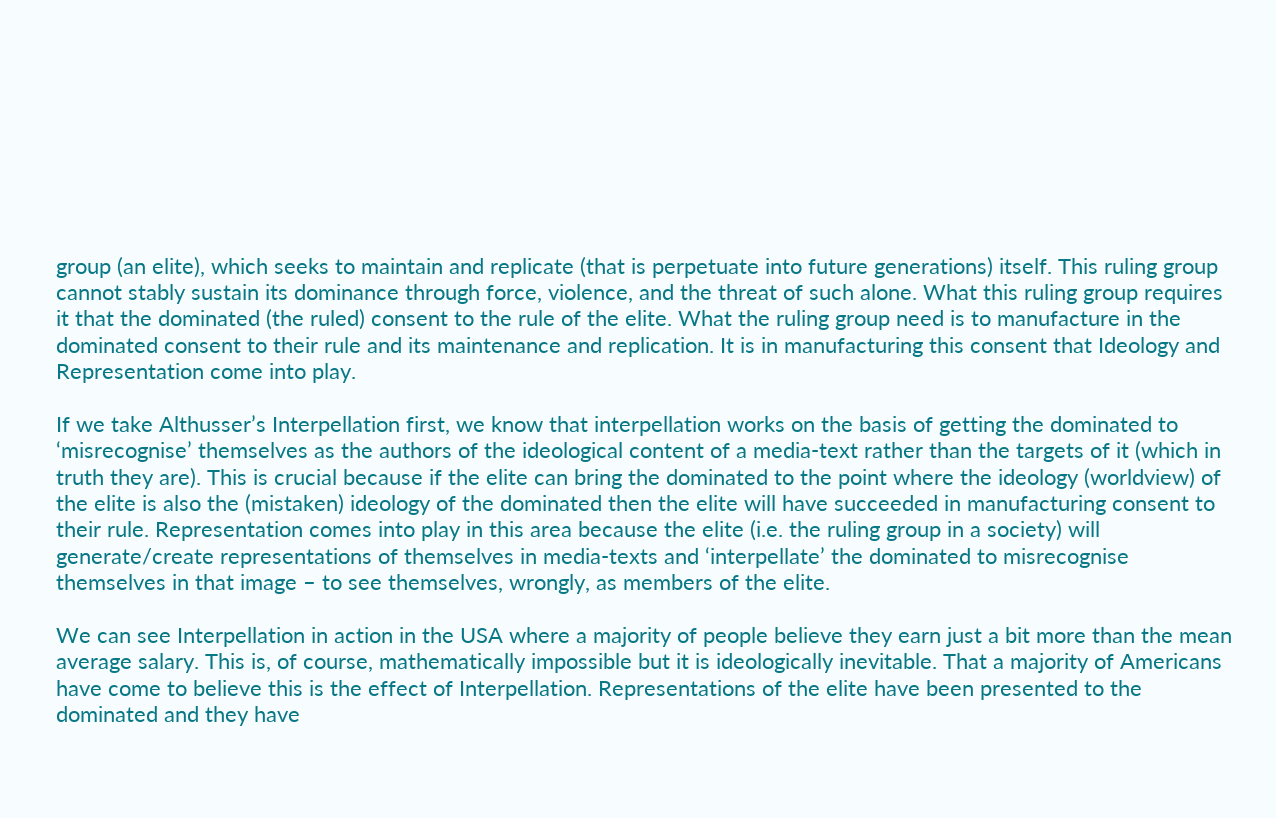group (an elite), which seeks to maintain and replicate (that is perpetuate into future generations) itself. This ruling group cannot stably sustain its dominance through force, violence, and the threat of such alone. What this ruling group requires it that the dominated (the ruled) consent to the rule of the elite. What the ruling group need is to manufacture in the dominated consent to their rule and its maintenance and replication. It is in manufacturing this consent that Ideology and Representation come into play.

If we take Althusser’s Interpellation first, we know that interpellation works on the basis of getting the dominated to ‘misrecognise’ themselves as the authors of the ideological content of a media-text rather than the targets of it (which in truth they are). This is crucial because if the elite can bring the dominated to the point where the ideology (worldview) of the elite is also the (mistaken) ideology of the dominated then the elite will have succeeded in manufacturing consent to their rule. Representation comes into play in this area because the elite (i.e. the ruling group in a society) will generate/create representations of themselves in media-texts and ‘interpellate’ the dominated to misrecognise themselves in that image – to see themselves, wrongly, as members of the elite.

We can see Interpellation in action in the USA where a majority of people believe they earn just a bit more than the mean average salary. This is, of course, mathematically impossible but it is ideologically inevitable. That a majority of Americans have come to believe this is the effect of Interpellation. Representations of the elite have been presented to the dominated and they have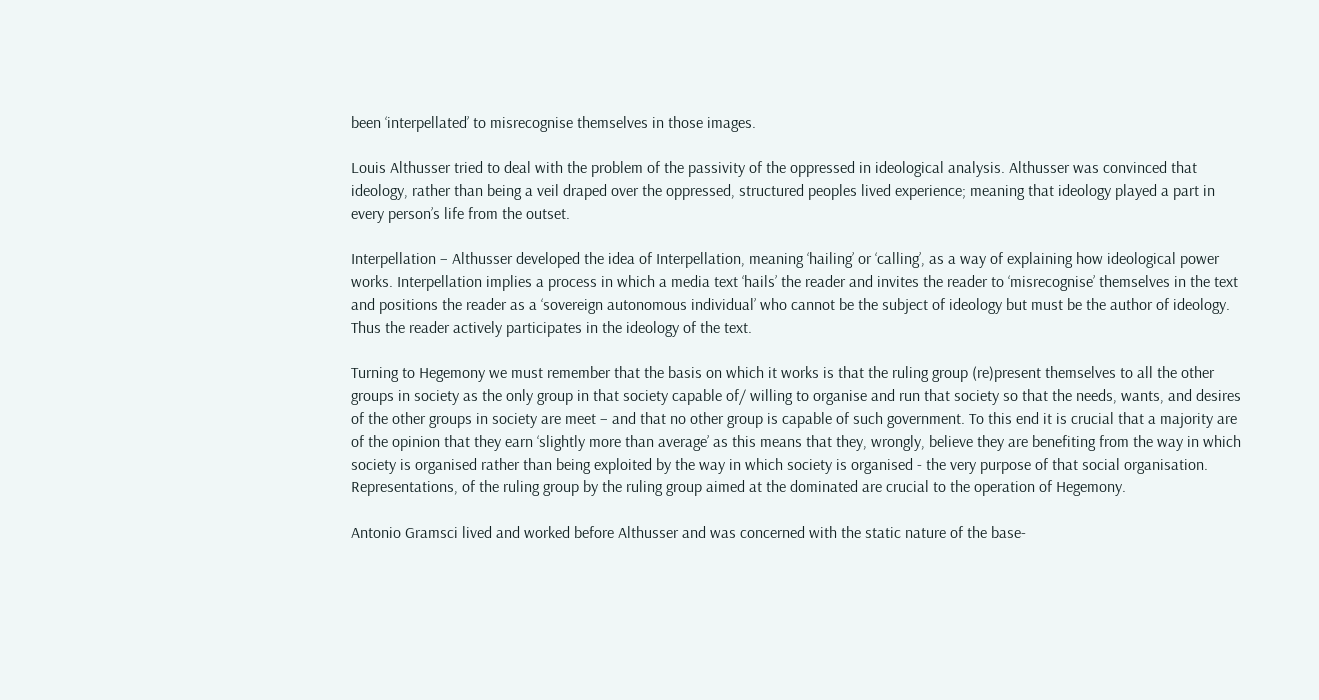been ‘interpellated’ to misrecognise themselves in those images.

Louis Althusser tried to deal with the problem of the passivity of the oppressed in ideological analysis. Althusser was convinced that ideology, rather than being a veil draped over the oppressed, structured peoples lived experience; meaning that ideology played a part in every person’s life from the outset.

Interpellation – Althusser developed the idea of Interpellation, meaning ‘hailing’ or ‘calling’, as a way of explaining how ideological power works. Interpellation implies a process in which a media text ‘hails’ the reader and invites the reader to ‘misrecognise’ themselves in the text and positions the reader as a ‘sovereign autonomous individual’ who cannot be the subject of ideology but must be the author of ideology. Thus the reader actively participates in the ideology of the text.

Turning to Hegemony we must remember that the basis on which it works is that the ruling group (re)present themselves to all the other groups in society as the only group in that society capable of/ willing to organise and run that society so that the needs, wants, and desires of the other groups in society are meet – and that no other group is capable of such government. To this end it is crucial that a majority are of the opinion that they earn ‘slightly more than average’ as this means that they, wrongly, believe they are benefiting from the way in which society is organised rather than being exploited by the way in which society is organised - the very purpose of that social organisation. Representations, of the ruling group by the ruling group aimed at the dominated are crucial to the operation of Hegemony.

Antonio Gramsci lived and worked before Althusser and was concerned with the static nature of the base-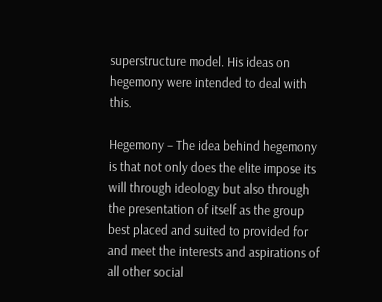superstructure model. His ideas on hegemony were intended to deal with this.

Hegemony – The idea behind hegemony is that not only does the elite impose its will through ideology but also through the presentation of itself as the group best placed and suited to provided for and meet the interests and aspirations of all other social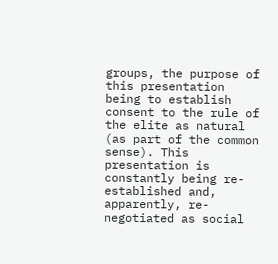groups, the purpose of this presentation being to establish consent to the rule of the elite as natural (as part of the common sense). This presentation is constantly being re-established and, apparently, re-negotiated as social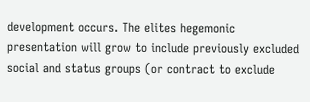development occurs. The elites hegemonic presentation will grow to include previously excluded social and status groups (or contract to exclude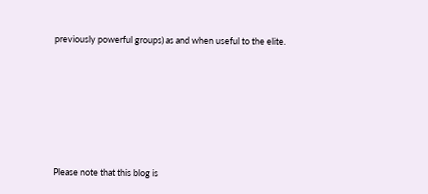previously powerful groups) as and when useful to the elite.






Please note that this blog is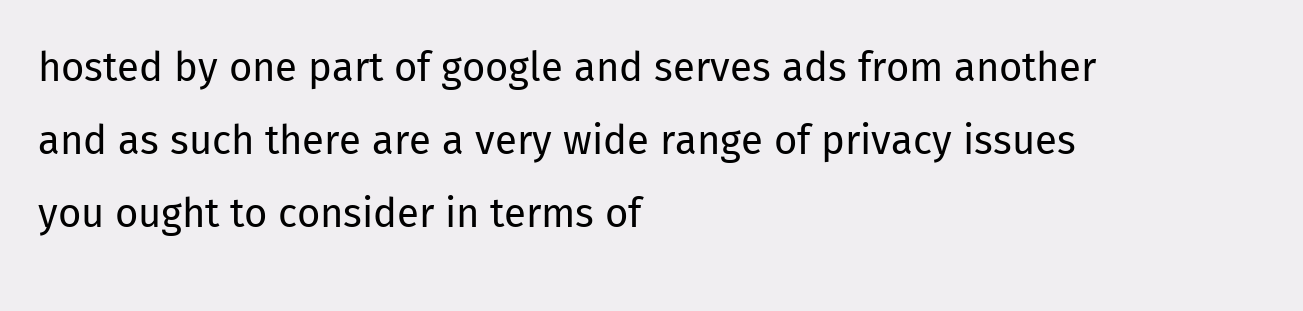hosted by one part of google and serves ads from another and as such there are a very wide range of privacy issues you ought to consider in terms of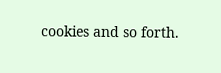cookies and so forth.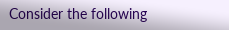Consider the following